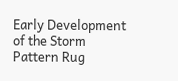Early Development of the Storm Pattern Rug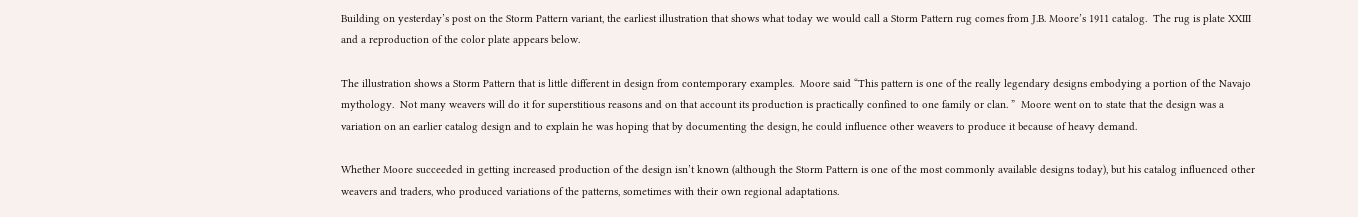Building on yesterday’s post on the Storm Pattern variant, the earliest illustration that shows what today we would call a Storm Pattern rug comes from J.B. Moore’s 1911 catalog.  The rug is plate XXIII and a reproduction of the color plate appears below.

The illustration shows a Storm Pattern that is little different in design from contemporary examples.  Moore said “This pattern is one of the really legendary designs embodying a portion of the Navajo mythology.  Not many weavers will do it for superstitious reasons and on that account its production is practically confined to one family or clan. ”  Moore went on to state that the design was a variation on an earlier catalog design and to explain he was hoping that by documenting the design, he could influence other weavers to produce it because of heavy demand.

Whether Moore succeeded in getting increased production of the design isn’t known (although the Storm Pattern is one of the most commonly available designs today), but his catalog influenced other weavers and traders, who produced variations of the patterns, sometimes with their own regional adaptations.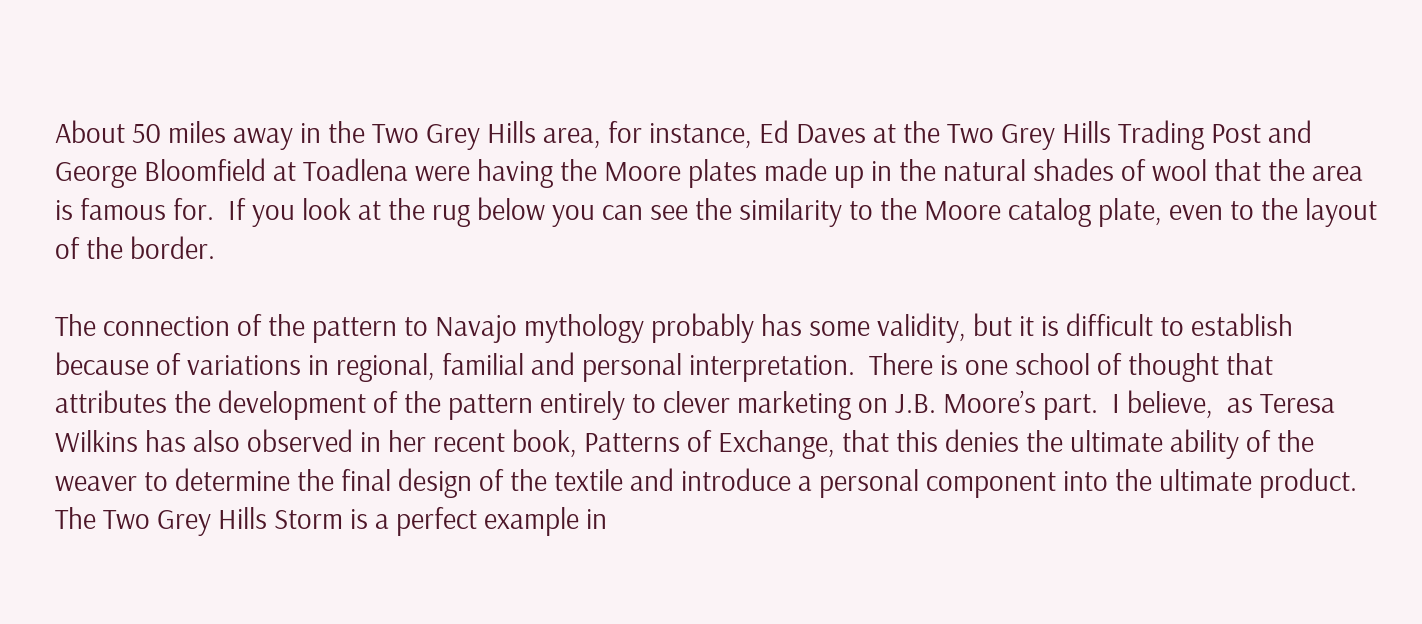About 50 miles away in the Two Grey Hills area, for instance, Ed Daves at the Two Grey Hills Trading Post and George Bloomfield at Toadlena were having the Moore plates made up in the natural shades of wool that the area is famous for.  If you look at the rug below you can see the similarity to the Moore catalog plate, even to the layout of the border.

The connection of the pattern to Navajo mythology probably has some validity, but it is difficult to establish because of variations in regional, familial and personal interpretation.  There is one school of thought that attributes the development of the pattern entirely to clever marketing on J.B. Moore’s part.  I believe,  as Teresa Wilkins has also observed in her recent book, Patterns of Exchange, that this denies the ultimate ability of the weaver to determine the final design of the textile and introduce a personal component into the ultimate product.  The Two Grey Hills Storm is a perfect example in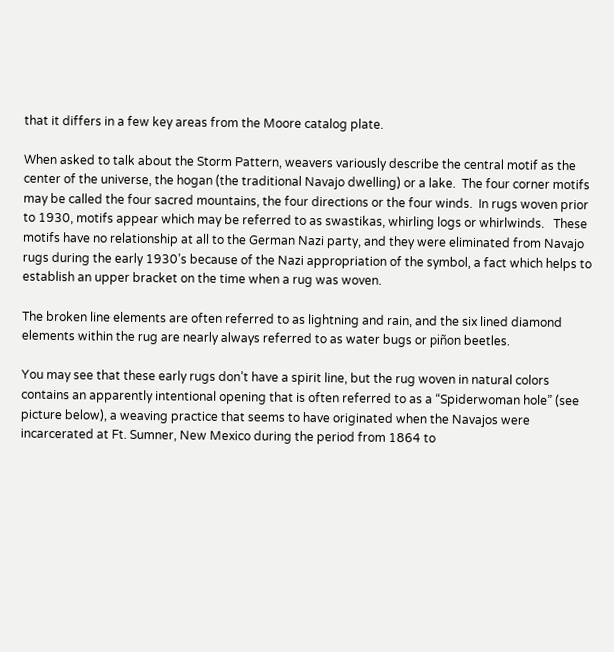that it differs in a few key areas from the Moore catalog plate.

When asked to talk about the Storm Pattern, weavers variously describe the central motif as the center of the universe, the hogan (the traditional Navajo dwelling) or a lake.  The four corner motifs may be called the four sacred mountains, the four directions or the four winds.  In rugs woven prior to 1930, motifs appear which may be referred to as swastikas, whirling logs or whirlwinds.   These motifs have no relationship at all to the German Nazi party, and they were eliminated from Navajo rugs during the early 1930’s because of the Nazi appropriation of the symbol, a fact which helps to establish an upper bracket on the time when a rug was woven.

The broken line elements are often referred to as lightning and rain, and the six lined diamond elements within the rug are nearly always referred to as water bugs or piñon beetles.

You may see that these early rugs don’t have a spirit line, but the rug woven in natural colors contains an apparently intentional opening that is often referred to as a “Spiderwoman hole” (see picture below), a weaving practice that seems to have originated when the Navajos were incarcerated at Ft. Sumner, New Mexico during the period from 1864 to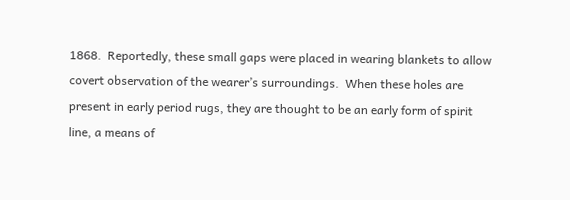1868.  Reportedly, these small gaps were placed in wearing blankets to allow covert observation of the wearer’s surroundings.  When these holes are present in early period rugs, they are thought to be an early form of spirit line, a means of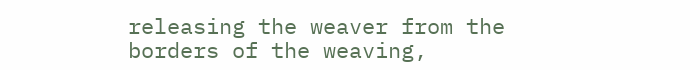releasing the weaver from the borders of the weaving,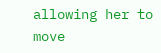allowing her to move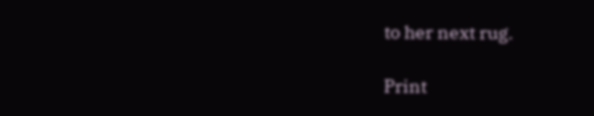to her next rug.

Print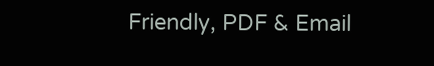Friendly, PDF & Email